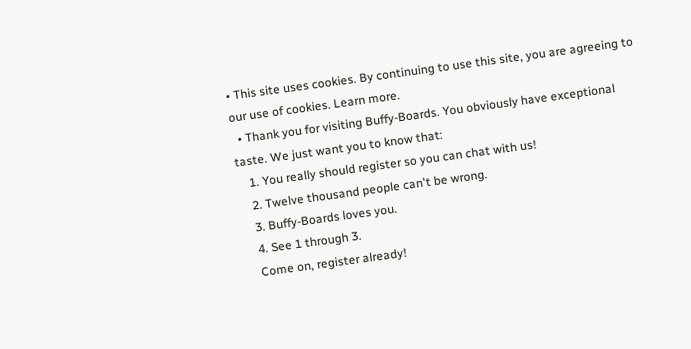• This site uses cookies. By continuing to use this site, you are agreeing to our use of cookies. Learn more.
  • Thank you for visiting Buffy-Boards. You obviously have exceptional taste. We just want you to know that:
    1. You really should register so you can chat with us!
    2. Twelve thousand people can't be wrong.
    3. Buffy-Boards loves you.
    4. See 1 through 3.
    Come on, register already!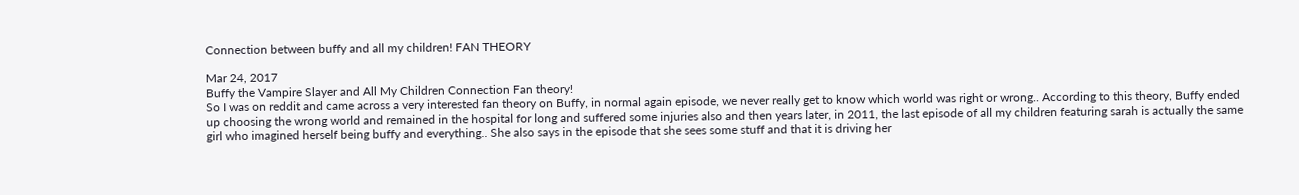Connection between buffy and all my children! FAN THEORY

Mar 24, 2017
Buffy the Vampire Slayer and All My Children Connection Fan theory!
So I was on reddit and came across a very interested fan theory on Buffy, in normal again episode, we never really get to know which world was right or wrong.. According to this theory, Buffy ended up choosing the wrong world and remained in the hospital for long and suffered some injuries also and then years later, in 2011, the last episode of all my children featuring sarah is actually the same girl who imagined herself being buffy and everything.. She also says in the episode that she sees some stuff and that it is driving her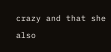crazy and that she also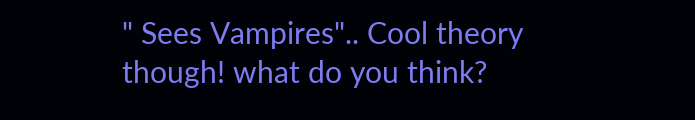" Sees Vampires".. Cool theory though! what do you think?